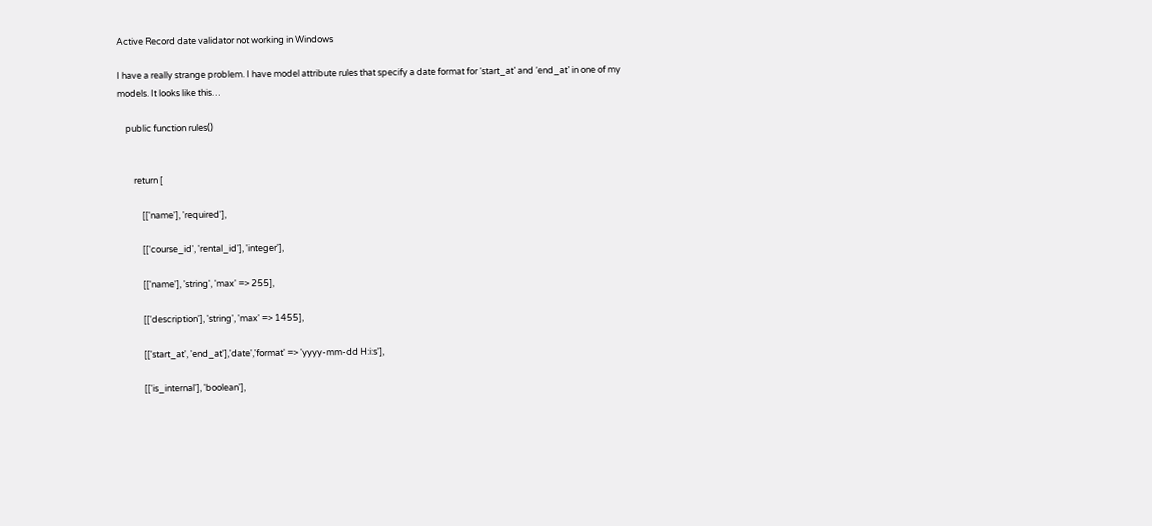Active Record date validator not working in Windows

I have a really strange problem. I have model attribute rules that specify a date format for ‘start_at’ and ‘end_at’ in one of my models. It looks like this…

    public function rules()


        return [

            [['name'], 'required'],

            [['course_id', 'rental_id'], 'integer'],

            [['name'], 'string', 'max' => 255],

            [['description'], 'string', 'max' => 1455],

            [['start_at', 'end_at'],'date','format' => 'yyyy-mm-dd H:i:s'],

            [['is_internal'], 'boolean'],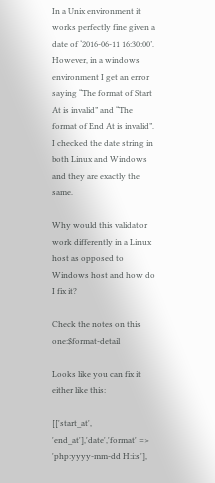In a Unix environment it works perfectly fine given a date of ‘2016-06-11 16:30:00’. However, in a windows environment I get an error saying “The format of Start At is invalid” and “The format of End At is invalid”. I checked the date string in both Linux and Windows and they are exactly the same.

Why would this validator work differently in a Linux host as opposed to Windows host and how do I fix it?

Check the notes on this one:$format-detail

Looks like you can fix it either like this:

[['start_at', 'end_at'],'date','format' => 'php:yyyy-mm-dd H:i:s'],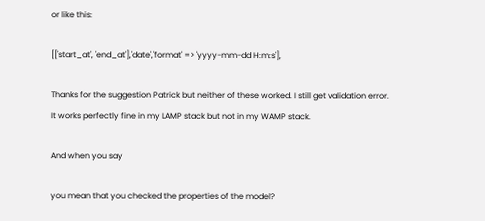or like this:

[['start_at', 'end_at'],'date','format' => 'yyyy-mm-dd H:m:s'],

Thanks for the suggestion Patrick but neither of these worked. I still get validation error. It works perfectly fine in my LAMP stack but not in my WAMP stack.

And when you say

you mean that you checked the properties of the model?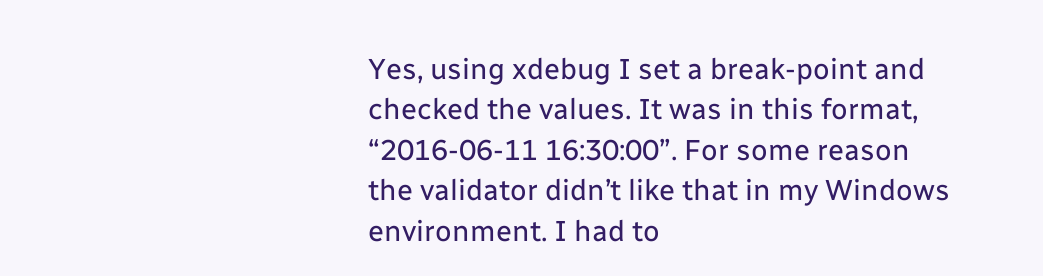Yes, using xdebug I set a break-point and checked the values. It was in this format, “2016-06-11 16:30:00”. For some reason the validator didn’t like that in my Windows environment. I had to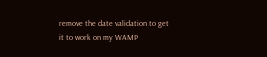remove the date validation to get it to work on my WAMP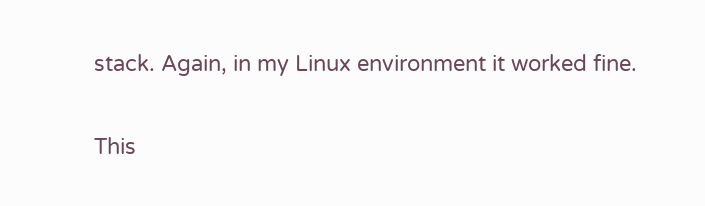stack. Again, in my Linux environment it worked fine.

This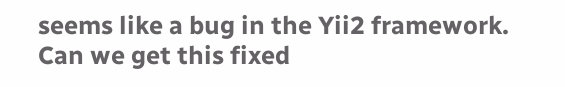seems like a bug in the Yii2 framework. Can we get this fixed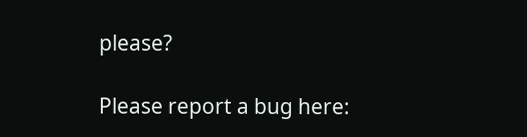please?

Please report a bug here: